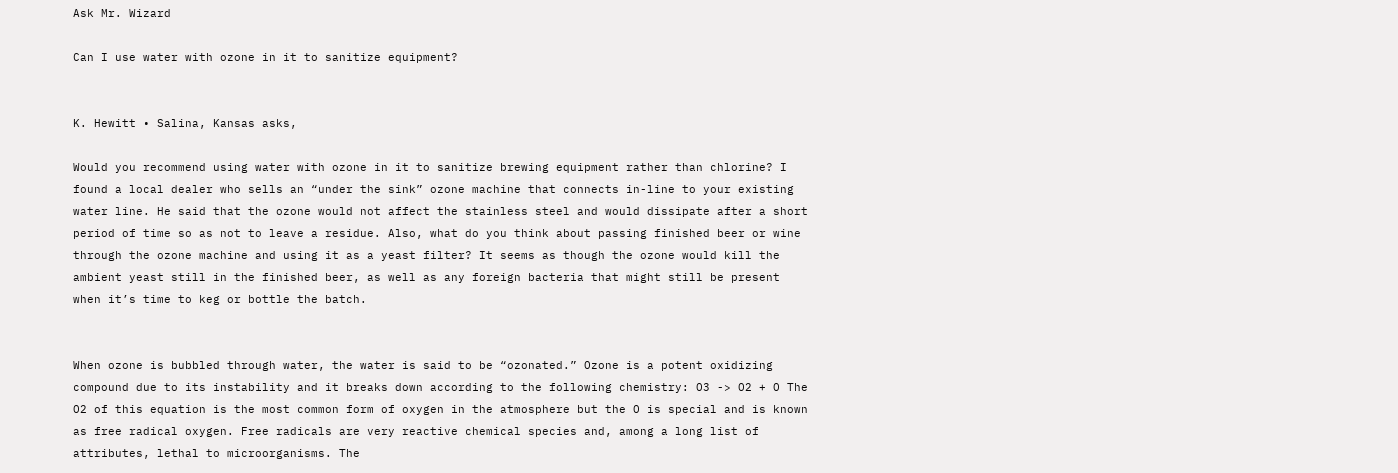Ask Mr. Wizard

Can I use water with ozone in it to sanitize equipment?


K. Hewitt • Salina, Kansas asks,

Would you recommend using water with ozone in it to sanitize brewing equipment rather than chlorine? I found a local dealer who sells an “under the sink” ozone machine that connects in-line to your existing water line. He said that the ozone would not affect the stainless steel and would dissipate after a short period of time so as not to leave a residue. Also, what do you think about passing finished beer or wine through the ozone machine and using it as a yeast filter? It seems as though the ozone would kill the ambient yeast still in the finished beer, as well as any foreign bacteria that might still be present when it’s time to keg or bottle the batch.


When ozone is bubbled through water, the water is said to be “ozonated.” Ozone is a potent oxidizing compound due to its instability and it breaks down according to the following chemistry: O3 -> O2 + O The O2 of this equation is the most common form of oxygen in the atmosphere but the O is special and is known as free radical oxygen. Free radicals are very reactive chemical species and, among a long list of attributes, lethal to microorganisms. The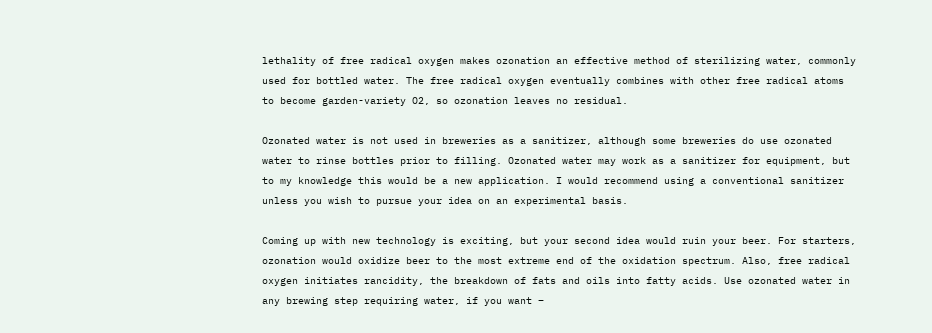lethality of free radical oxygen makes ozonation an effective method of sterilizing water, commonly used for bottled water. The free radical oxygen eventually combines with other free radical atoms to become garden-variety O2, so ozonation leaves no residual.

Ozonated water is not used in breweries as a sanitizer, although some breweries do use ozonated water to rinse bottles prior to filling. Ozonated water may work as a sanitizer for equipment, but to my knowledge this would be a new application. I would recommend using a conventional sanitizer unless you wish to pursue your idea on an experimental basis.

Coming up with new technology is exciting, but your second idea would ruin your beer. For starters, ozonation would oxidize beer to the most extreme end of the oxidation spectrum. Also, free radical oxygen initiates rancidity, the breakdown of fats and oils into fatty acids. Use ozonated water in any brewing step requiring water, if you want –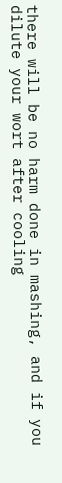there will be no harm done in mashing, and if you dilute your wort after cooling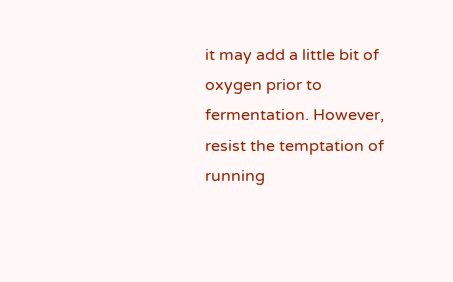it may add a little bit of oxygen prior to fermentation. However, resist the temptation of running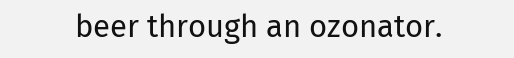beer through an ozonator.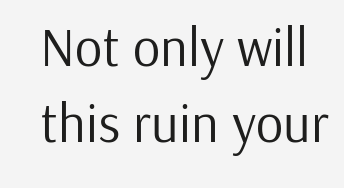Not only will this ruin your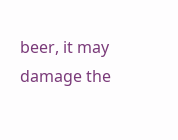beer, it may damage the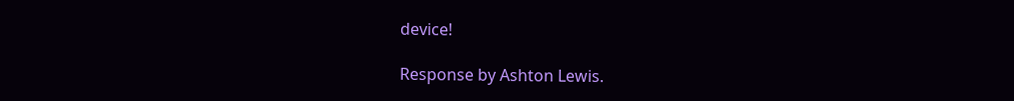device!

Response by Ashton Lewis.